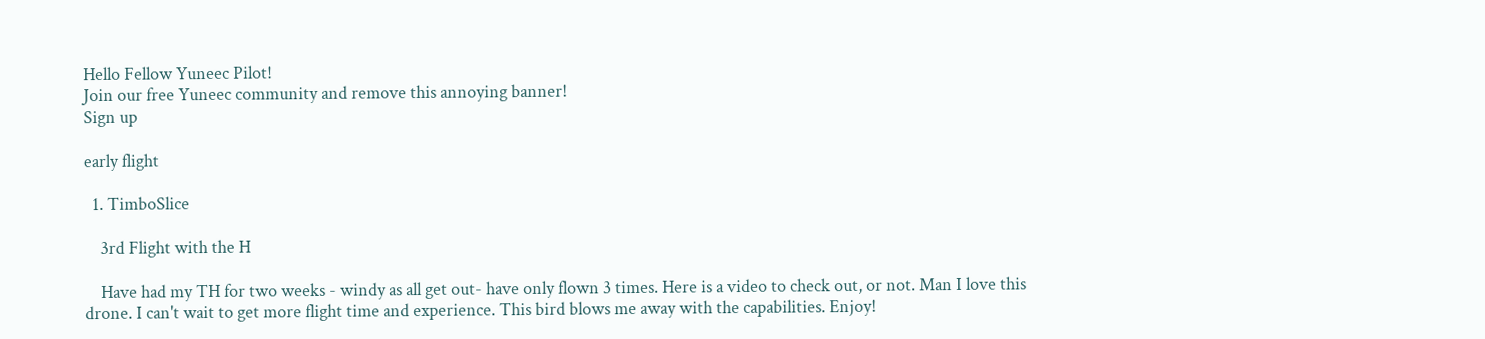Hello Fellow Yuneec Pilot!
Join our free Yuneec community and remove this annoying banner!
Sign up

early flight

  1. TimboSlice

    3rd Flight with the H

    Have had my TH for two weeks - windy as all get out- have only flown 3 times. Here is a video to check out, or not. Man I love this drone. I can't wait to get more flight time and experience. This bird blows me away with the capabilities. Enjoy!